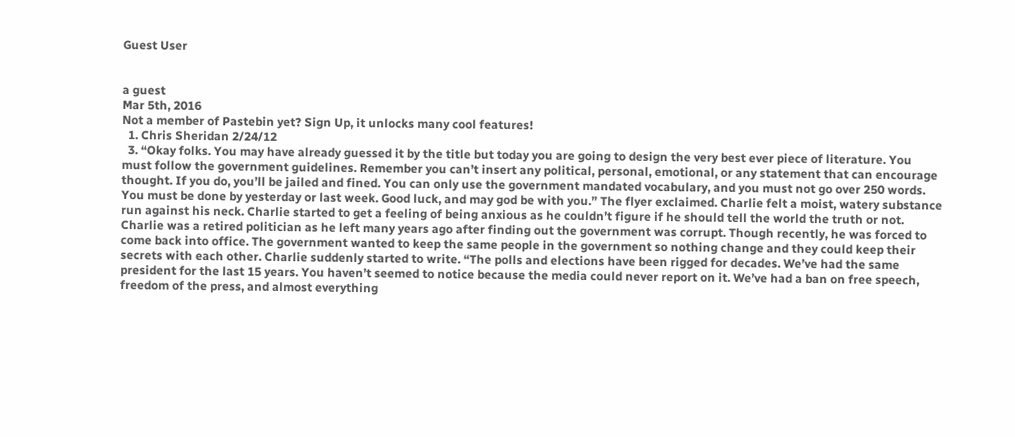Guest User


a guest
Mar 5th, 2016
Not a member of Pastebin yet? Sign Up, it unlocks many cool features!
  1. Chris Sheridan 2/24/12
  3. “Okay folks. You may have already guessed it by the title but today you are going to design the very best ever piece of literature. You must follow the government guidelines. Remember you can’t insert any political, personal, emotional, or any statement that can encourage thought. If you do, you’ll be jailed and fined. You can only use the government mandated vocabulary, and you must not go over 250 words. You must be done by yesterday or last week. Good luck, and may god be with you.” The flyer exclaimed. Charlie felt a moist, watery substance run against his neck. Charlie started to get a feeling of being anxious as he couldn’t figure if he should tell the world the truth or not. Charlie was a retired politician as he left many years ago after finding out the government was corrupt. Though recently, he was forced to come back into office. The government wanted to keep the same people in the government so nothing change and they could keep their secrets with each other. Charlie suddenly started to write. “The polls and elections have been rigged for decades. We’ve had the same president for the last 15 years. You haven’t seemed to notice because the media could never report on it. We’ve had a ban on free speech, freedom of the press, and almost everything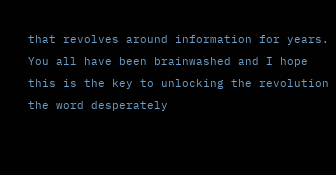that revolves around information for years. You all have been brainwashed and I hope this is the key to unlocking the revolution the word desperately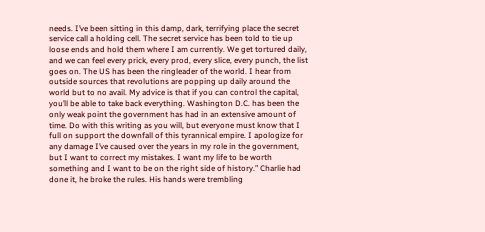needs. I’ve been sitting in this damp, dark, terrifying place the secret service call a holding cell. The secret service has been told to tie up loose ends and hold them where I am currently. We get tortured daily, and we can feel every prick, every prod, every slice, every punch, the list goes on. The US has been the ringleader of the world. I hear from outside sources that revolutions are popping up daily around the world but to no avail. My advice is that if you can control the capital, you’ll be able to take back everything. Washington D.C. has been the only weak point the government has had in an extensive amount of time. Do with this writing as you will, but everyone must know that I full on support the downfall of this tyrannical empire. I apologize for any damage I’ve caused over the years in my role in the government, but I want to correct my mistakes. I want my life to be worth something and I want to be on the right side of history.” Charlie had done it, he broke the rules. His hands were trembling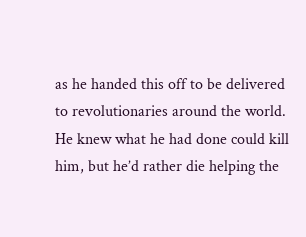as he handed this off to be delivered to revolutionaries around the world. He knew what he had done could kill him, but he’d rather die helping the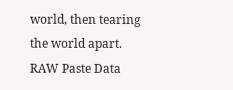world, then tearing the world apart.
RAW Paste Data